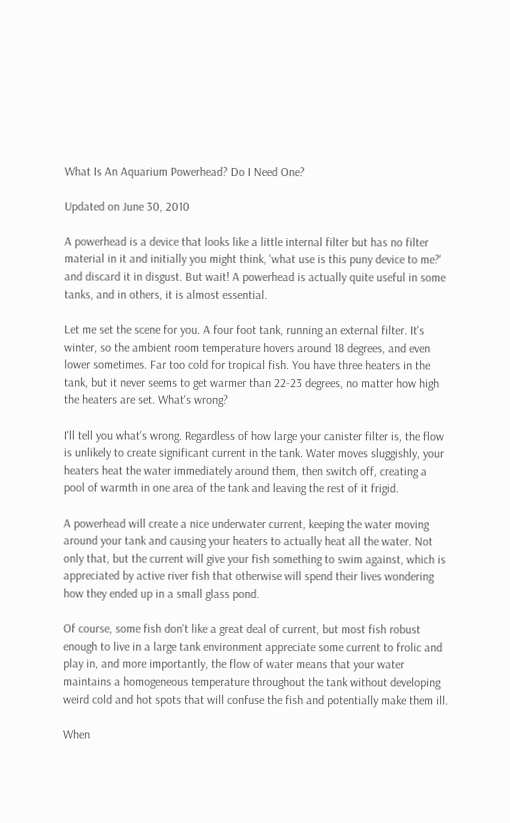What Is An Aquarium Powerhead? Do I Need One?

Updated on June 30, 2010

A powerhead is a device that looks like a little internal filter but has no filter material in it and initially you might think, 'what use is this puny device to me?' and discard it in disgust. But wait! A powerhead is actually quite useful in some tanks, and in others, it is almost essential.

Let me set the scene for you. A four foot tank, running an external filter. It's winter, so the ambient room temperature hovers around 18 degrees, and even lower sometimes. Far too cold for tropical fish. You have three heaters in the tank, but it never seems to get warmer than 22-23 degrees, no matter how high the heaters are set. What's wrong?

I'll tell you what's wrong. Regardless of how large your canister filter is, the flow is unlikely to create significant current in the tank. Water moves sluggishly, your heaters heat the water immediately around them, then switch off, creating a pool of warmth in one area of the tank and leaving the rest of it frigid.

A powerhead will create a nice underwater current, keeping the water moving around your tank and causing your heaters to actually heat all the water. Not only that, but the current will give your fish something to swim against, which is appreciated by active river fish that otherwise will spend their lives wondering how they ended up in a small glass pond.

Of course, some fish don't like a great deal of current, but most fish robust enough to live in a large tank environment appreciate some current to frolic and play in, and more importantly, the flow of water means that your water maintains a homogeneous temperature throughout the tank without developing weird cold and hot spots that will confuse the fish and potentially make them ill.

When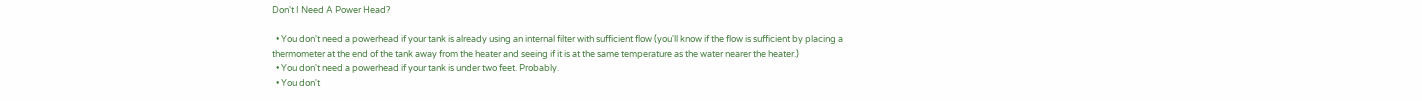Don't I Need A Power Head?

  • You don't need a powerhead if your tank is already using an internal filter with sufficient flow (you'll know if the flow is sufficient by placing a thermometer at the end of the tank away from the heater and seeing if it is at the same temperature as the water nearer the heater.)
  • You don't need a powerhead if your tank is under two feet. Probably.
  • You don't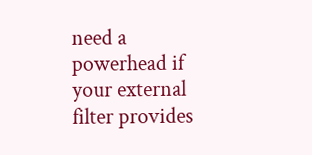need a powerhead if your external filter provides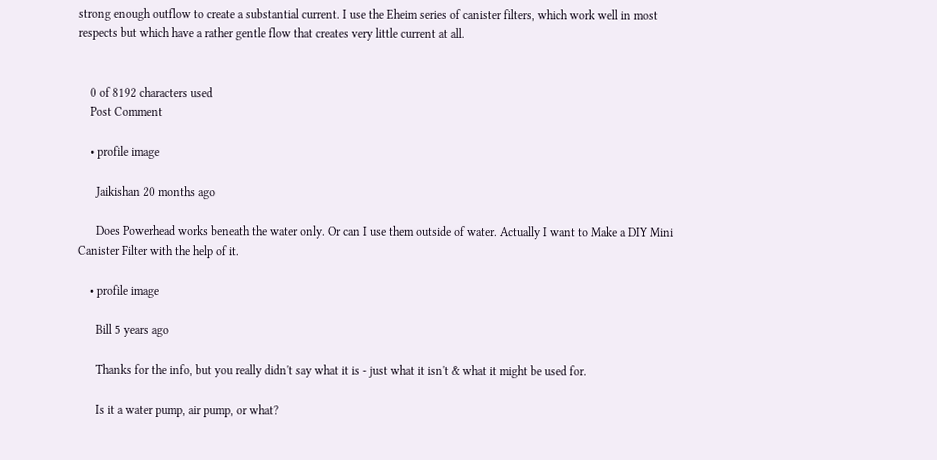strong enough outflow to create a substantial current. I use the Eheim series of canister filters, which work well in most respects but which have a rather gentle flow that creates very little current at all.


    0 of 8192 characters used
    Post Comment

    • profile image

      Jaikishan 20 months ago

      Does Powerhead works beneath the water only. Or can I use them outside of water. Actually I want to Make a DIY Mini Canister Filter with the help of it.

    • profile image

      Bill 5 years ago

      Thanks for the info, but you really didn't say what it is - just what it isn't & what it might be used for.

      Is it a water pump, air pump, or what?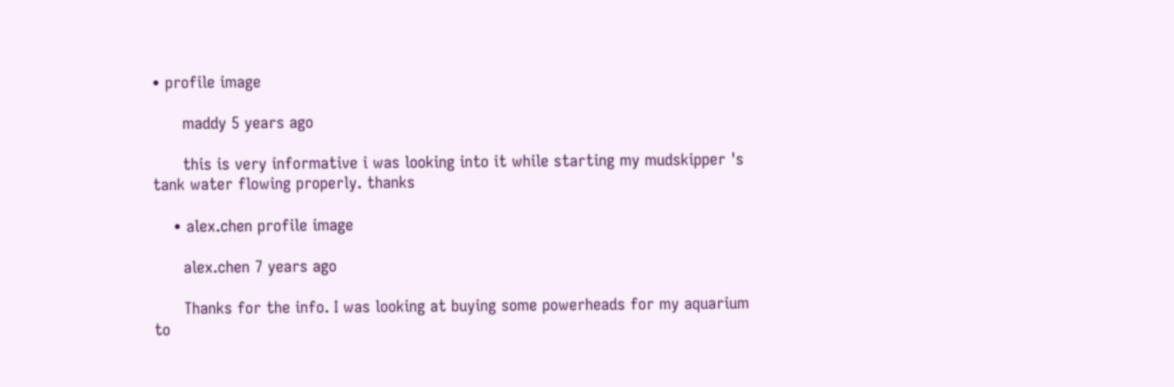• profile image

      maddy 5 years ago

      this is very informative i was looking into it while starting my mudskipper 's tank water flowing properly. thanks

    • alex.chen profile image

      alex.chen 7 years ago

      Thanks for the info. I was looking at buying some powerheads for my aquarium to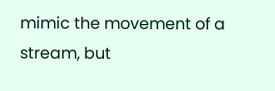mimic the movement of a stream, but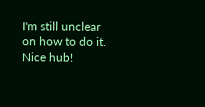I'm still unclear on how to do it. Nice hub!